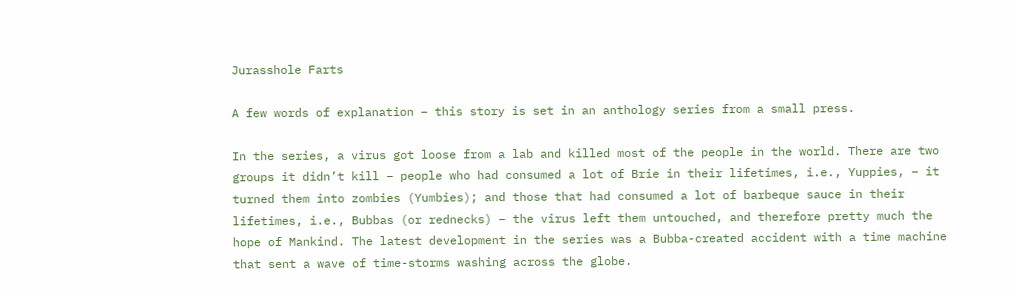Jurasshole Farts

A few words of explanation – this story is set in an anthology series from a small press.

In the series, a virus got loose from a lab and killed most of the people in the world. There are two groups it didn’t kill – people who had consumed a lot of Brie in their lifetimes, i.e., Yuppies, – it turned them into zombies (Yumbies); and those that had consumed a lot of barbeque sauce in their lifetimes, i.e., Bubbas (or rednecks) – the virus left them untouched, and therefore pretty much the hope of Mankind. The latest development in the series was a Bubba-created accident with a time machine that sent a wave of time-storms washing across the globe.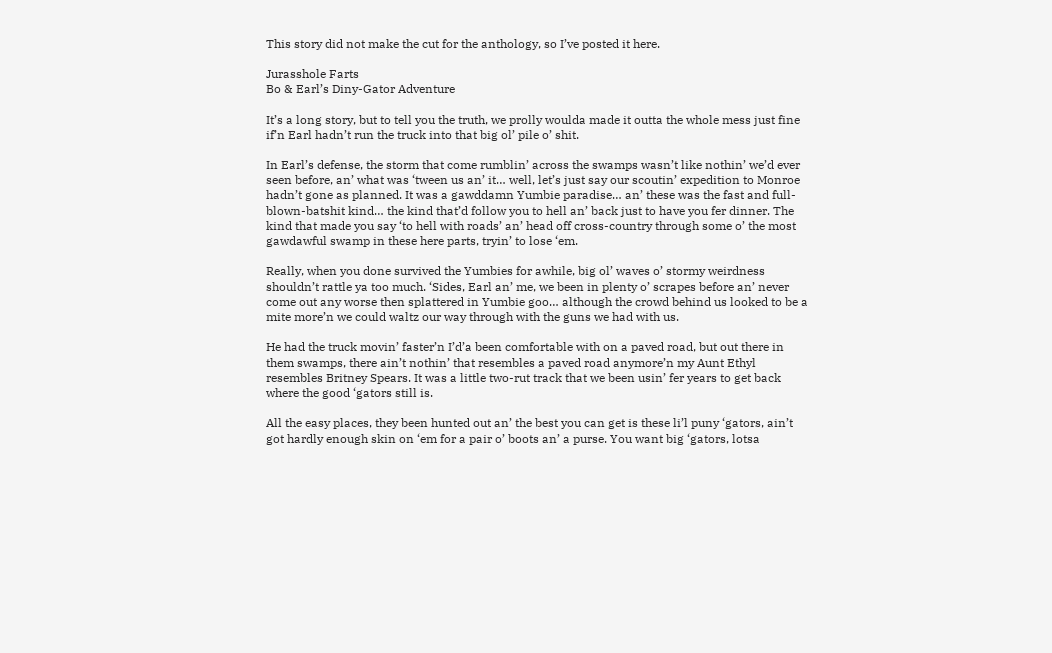This story did not make the cut for the anthology, so I’ve posted it here.

Jurasshole Farts
Bo & Earl’s Diny-Gator Adventure

It’s a long story, but to tell you the truth, we prolly woulda made it outta the whole mess just fine if’n Earl hadn’t run the truck into that big ol’ pile o’ shit.

In Earl’s defense, the storm that come rumblin’ across the swamps wasn’t like nothin’ we’d ever seen before, an’ what was ‘tween us an’ it… well, let’s just say our scoutin’ expedition to Monroe hadn’t gone as planned. It was a gawddamn Yumbie paradise… an’ these was the fast and full-blown-batshit kind… the kind that’d follow you to hell an’ back just to have you fer dinner. The kind that made you say ‘to hell with roads’ an’ head off cross-country through some o’ the most gawdawful swamp in these here parts, tryin’ to lose ‘em.

Really, when you done survived the Yumbies for awhile, big ol’ waves o’ stormy weirdness shouldn’t rattle ya too much. ‘Sides, Earl an’ me, we been in plenty o’ scrapes before an’ never come out any worse then splattered in Yumbie goo… although the crowd behind us looked to be a mite more’n we could waltz our way through with the guns we had with us.

He had the truck movin’ faster’n I’d’a been comfortable with on a paved road, but out there in them swamps, there ain’t nothin’ that resembles a paved road anymore’n my Aunt Ethyl resembles Britney Spears. It was a little two-rut track that we been usin’ fer years to get back where the good ‘gators still is.

All the easy places, they been hunted out an’ the best you can get is these li’l puny ‘gators, ain’t got hardly enough skin on ‘em for a pair o’ boots an’ a purse. You want big ‘gators, lotsa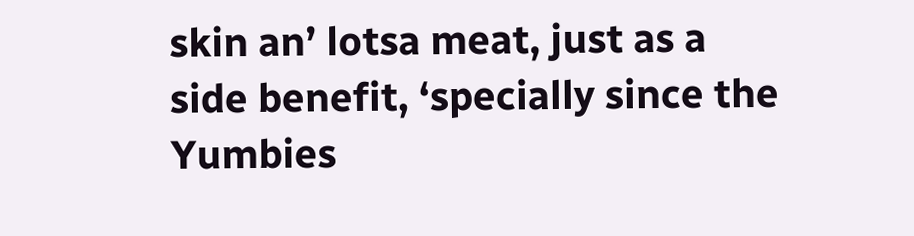skin an’ lotsa meat, just as a side benefit, ‘specially since the Yumbies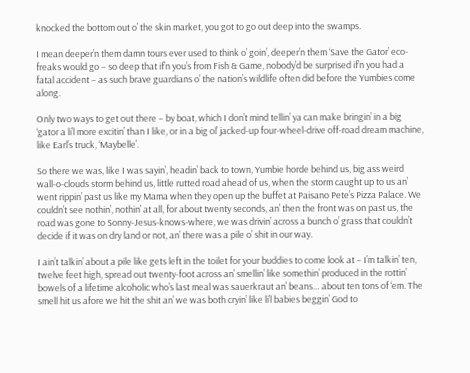knocked the bottom out o’ the skin market, you got to go out deep into the swamps.

I mean deeper’n them damn tours ever used to think o’ goin’, deeper’n them ‘Save the Gator’ eco-freaks would go – so deep that if’n you’s from Fish & Game, nobody’d be surprised if’n you had a fatal accident – as such brave guardians o’ the nation’s wildlife often did before the Yumbies come along.

Only two ways to get out there – by boat, which I don’t mind tellin’ ya can make bringin’ in a big ‘gator a li’l more excitin’ than I like, or in a big ol’ jacked-up four-wheel-drive off-road dream machine, like Earl’s truck, ‘Maybelle’.

So there we was, like I was sayin’, headin’ back to town, Yumbie horde behind us, big ass weird wall-o-clouds storm behind us, little rutted road ahead of us, when the storm caught up to us an’ went rippin’ past us like my Mama when they open up the buffet at Paisano Pete’s Pizza Palace. We couldn’t see nothin’, nothin’ at all, for about twenty seconds, an’ then the front was on past us, the road was gone to Sonny-Jesus-knows-where, we was drivin’ across a bunch o’ grass that couldn’t decide if it was on dry land or not, an’ there was a pile o’ shit in our way.

I ain’t talkin’ about a pile like gets left in the toilet for your buddies to come look at – I’m talkin’ ten, twelve feet high, spread out twenty-foot across an’ smellin’ like somethin’ produced in the rottin’ bowels of a lifetime alcoholic who’s last meal was sauerkraut an’ beans… about ten tons of ‘em. The smell hit us afore we hit the shit an’ we was both cryin’ like li’l babies beggin’ God to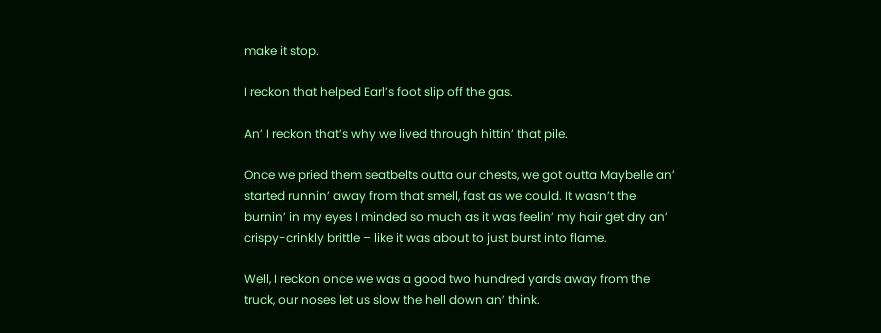make it stop.

I reckon that helped Earl’s foot slip off the gas.

An’ I reckon that’s why we lived through hittin’ that pile.

Once we pried them seatbelts outta our chests, we got outta Maybelle an’ started runnin’ away from that smell, fast as we could. It wasn’t the burnin’ in my eyes I minded so much as it was feelin’ my hair get dry an’ crispy-crinkly brittle – like it was about to just burst into flame.

Well, I reckon once we was a good two hundred yards away from the truck, our noses let us slow the hell down an’ think.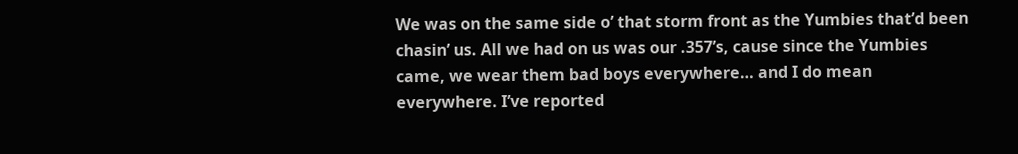We was on the same side o’ that storm front as the Yumbies that’d been chasin’ us. All we had on us was our .357’s, cause since the Yumbies came, we wear them bad boys everywhere… and I do mean everywhere. I’ve reported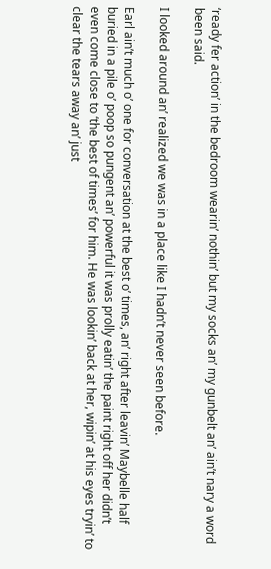‘ready fer action’ in the bedroom wearin’ nothin’ but my socks an’ my gunbelt an’ ain’t nary a word been said.

I looked around an’ realized we was in a place like I hadn’t never seen before.

Earl ain’t much o’ one for conversation at the best o’ times, an’ right after leavin’ Maybelle half buried in a pile o’ poop so pungent an’ powerful it was prolly eatin’ the paint right off her didn’t even come close to ‘the best of times’ for him. He was lookin’ back at her, wipin’ at his eyes tryin’ to clear the tears away an’ just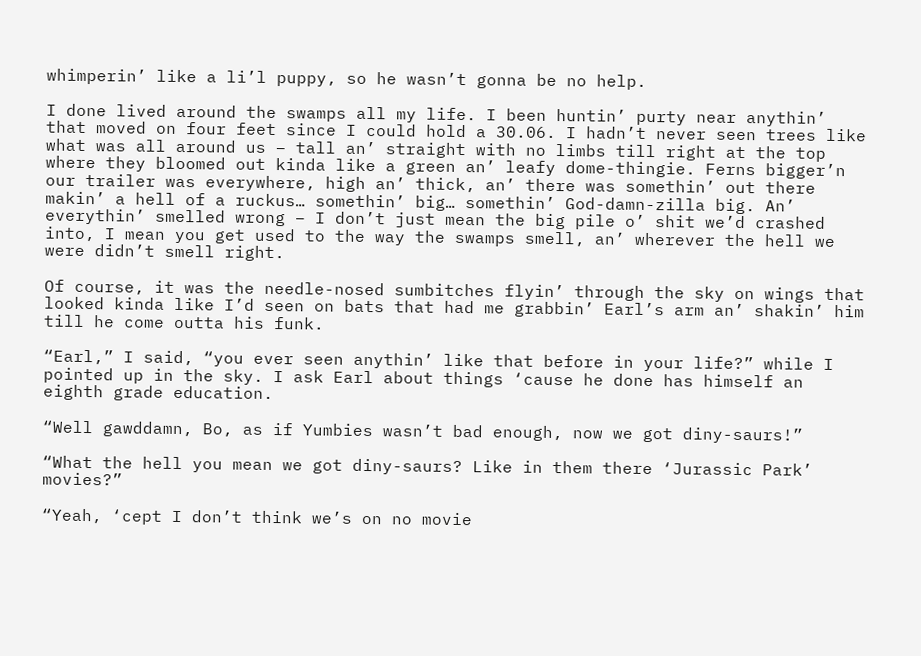whimperin’ like a li’l puppy, so he wasn’t gonna be no help.

I done lived around the swamps all my life. I been huntin’ purty near anythin’ that moved on four feet since I could hold a 30.06. I hadn’t never seen trees like what was all around us – tall an’ straight with no limbs till right at the top where they bloomed out kinda like a green an’ leafy dome-thingie. Ferns bigger’n our trailer was everywhere, high an’ thick, an’ there was somethin’ out there makin’ a hell of a ruckus… somethin’ big… somethin’ God-damn-zilla big. An’ everythin’ smelled wrong – I don’t just mean the big pile o’ shit we’d crashed into, I mean you get used to the way the swamps smell, an’ wherever the hell we were didn’t smell right.

Of course, it was the needle-nosed sumbitches flyin’ through the sky on wings that looked kinda like I’d seen on bats that had me grabbin’ Earl’s arm an’ shakin’ him till he come outta his funk.

“Earl,” I said, “you ever seen anythin’ like that before in your life?” while I pointed up in the sky. I ask Earl about things ‘cause he done has himself an eighth grade education.

“Well gawddamn, Bo, as if Yumbies wasn’t bad enough, now we got diny-saurs!”

“What the hell you mean we got diny-saurs? Like in them there ‘Jurassic Park’ movies?”

“Yeah, ‘cept I don’t think we’s on no movie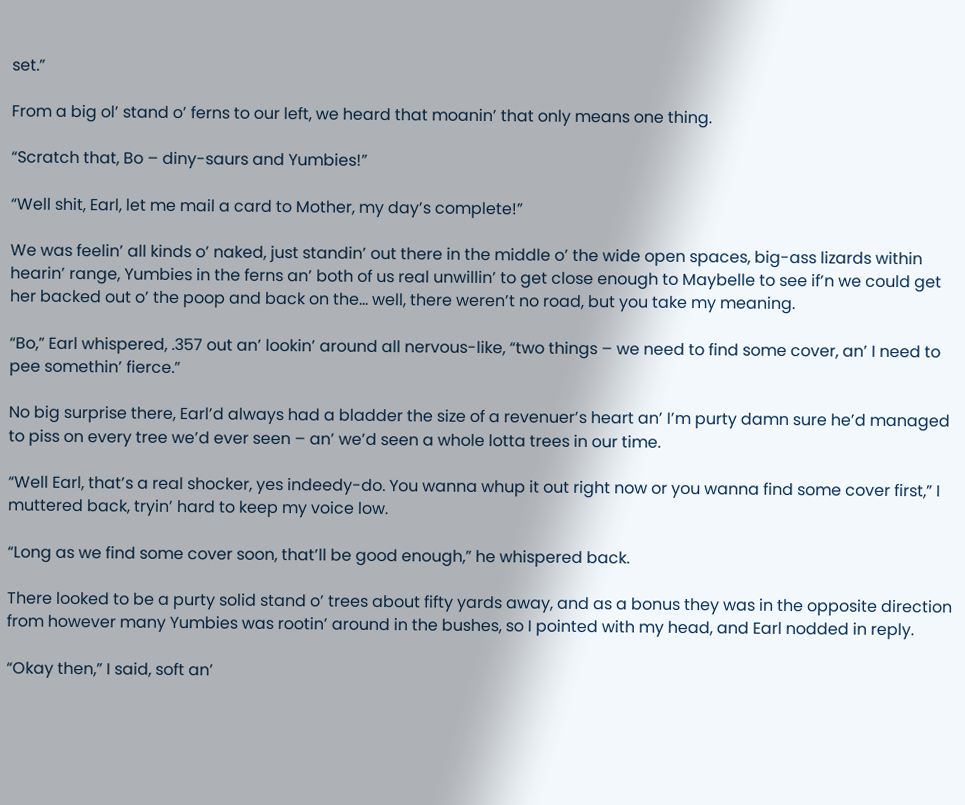set.”

From a big ol’ stand o’ ferns to our left, we heard that moanin’ that only means one thing.

“Scratch that, Bo – diny-saurs and Yumbies!”

“Well shit, Earl, let me mail a card to Mother, my day’s complete!”

We was feelin’ all kinds o’ naked, just standin’ out there in the middle o’ the wide open spaces, big-ass lizards within hearin’ range, Yumbies in the ferns an’ both of us real unwillin’ to get close enough to Maybelle to see if’n we could get her backed out o’ the poop and back on the… well, there weren’t no road, but you take my meaning.

“Bo,” Earl whispered, .357 out an’ lookin’ around all nervous-like, “two things – we need to find some cover, an’ I need to pee somethin’ fierce.”

No big surprise there, Earl’d always had a bladder the size of a revenuer’s heart an’ I’m purty damn sure he’d managed to piss on every tree we’d ever seen – an’ we’d seen a whole lotta trees in our time.

“Well Earl, that’s a real shocker, yes indeedy-do. You wanna whup it out right now or you wanna find some cover first,” I muttered back, tryin’ hard to keep my voice low.

“Long as we find some cover soon, that’ll be good enough,” he whispered back.

There looked to be a purty solid stand o’ trees about fifty yards away, and as a bonus they was in the opposite direction from however many Yumbies was rootin’ around in the bushes, so I pointed with my head, and Earl nodded in reply.

“Okay then,” I said, soft an’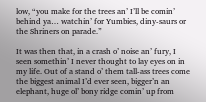low, “you make for the trees an’ I’ll be comin’ behind ya… watchin’ for Yumbies, diny-saurs or the Shriners on parade.”

It was then that, in a crash o’ noise an’ fury, I seen somethin’ I never thought to lay eyes on in my life. Out of a stand o’ them tall-ass trees come the biggest animal I’d ever seen, bigger’n an elephant, huge ol’ bony ridge comin’ up from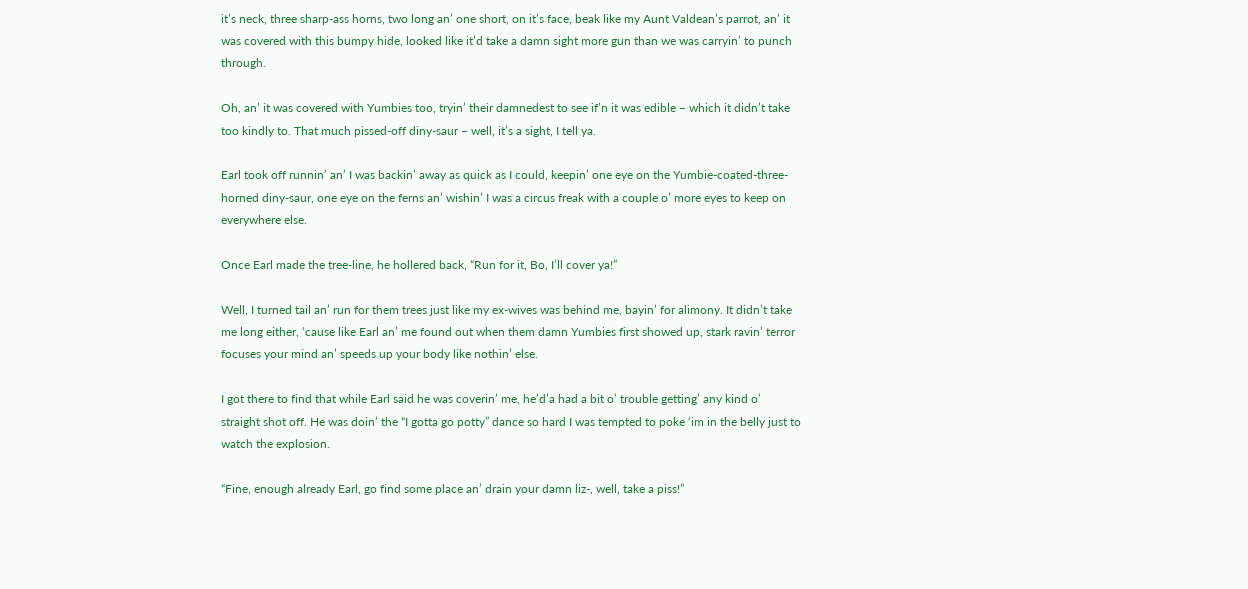it’s neck, three sharp-ass horns, two long an’ one short, on it’s face, beak like my Aunt Valdean’s parrot, an’ it was covered with this bumpy hide, looked like it’d take a damn sight more gun than we was carryin’ to punch through.

Oh, an’ it was covered with Yumbies too, tryin’ their damnedest to see if’n it was edible – which it didn’t take too kindly to. That much pissed-off diny-saur – well, it’s a sight, I tell ya.

Earl took off runnin’ an’ I was backin’ away as quick as I could, keepin’ one eye on the Yumbie-coated-three-horned diny-saur, one eye on the ferns an’ wishin’ I was a circus freak with a couple o’ more eyes to keep on everywhere else.

Once Earl made the tree-line, he hollered back, “Run for it, Bo, I’ll cover ya!”

Well, I turned tail an’ run for them trees just like my ex-wives was behind me, bayin’ for alimony. It didn’t take me long either, ‘cause like Earl an’ me found out when them damn Yumbies first showed up, stark ravin’ terror focuses your mind an’ speeds up your body like nothin’ else.

I got there to find that while Earl said he was coverin’ me, he’d’a had a bit o’ trouble getting’ any kind o’ straight shot off. He was doin’ the “I gotta go potty” dance so hard I was tempted to poke ‘im in the belly just to watch the explosion.

“Fine, enough already Earl, go find some place an’ drain your damn liz-, well, take a piss!”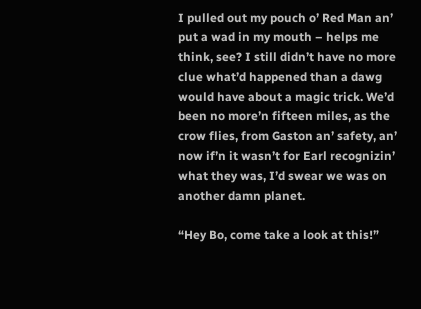I pulled out my pouch o’ Red Man an’ put a wad in my mouth – helps me think, see? I still didn’t have no more clue what’d happened than a dawg would have about a magic trick. We’d been no more’n fifteen miles, as the crow flies, from Gaston an’ safety, an’ now if’n it wasn’t for Earl recognizin’ what they was, I’d swear we was on another damn planet.

“Hey Bo, come take a look at this!”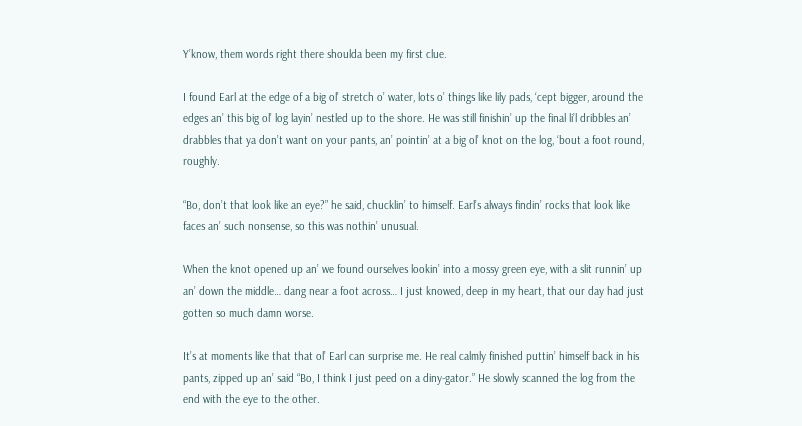Y’know, them words right there shoulda been my first clue.

I found Earl at the edge of a big ol’ stretch o’ water, lots o’ things like lily pads, ‘cept bigger, around the edges an’ this big ol’ log layin’ nestled up to the shore. He was still finishin’ up the final li’l dribbles an’ drabbles that ya don’t want on your pants, an’ pointin’ at a big ol’ knot on the log, ‘bout a foot round, roughly.

“Bo, don’t that look like an eye?” he said, chucklin’ to himself. Earl’s always findin’ rocks that look like faces an’ such nonsense, so this was nothin’ unusual.

When the knot opened up an’ we found ourselves lookin’ into a mossy green eye, with a slit runnin’ up an’ down the middle… dang near a foot across… I just knowed, deep in my heart, that our day had just gotten so much damn worse.

It’s at moments like that that ol’ Earl can surprise me. He real calmly finished puttin’ himself back in his pants, zipped up an’ said “Bo, I think I just peed on a diny-gator.” He slowly scanned the log from the end with the eye to the other.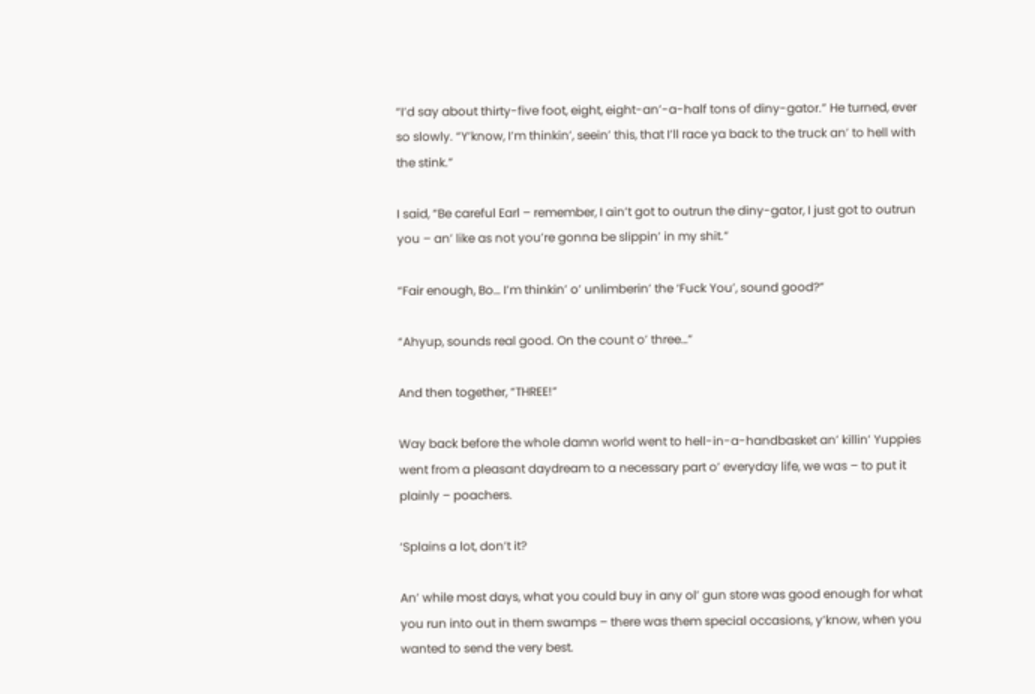“I’d say about thirty-five foot, eight, eight-an’-a-half tons of diny-gator.” He turned, ever so slowly. “Y’know, I’m thinkin’, seein’ this, that I’ll race ya back to the truck an’ to hell with the stink.”

I said, “Be careful Earl – remember, I ain’t got to outrun the diny-gator, I just got to outrun you – an’ like as not you’re gonna be slippin’ in my shit.”

“Fair enough, Bo… I’m thinkin’ o’ unlimberin’ the ‘Fuck You’, sound good?”

“Ahyup, sounds real good. On the count o’ three…”

And then together, “THREE!”

Way back before the whole damn world went to hell-in-a-handbasket an’ killin’ Yuppies went from a pleasant daydream to a necessary part o’ everyday life, we was – to put it plainly – poachers.

‘Splains a lot, don’t it?

An’ while most days, what you could buy in any ol’ gun store was good enough for what you run into out in them swamps – there was them special occasions, y’know, when you wanted to send the very best.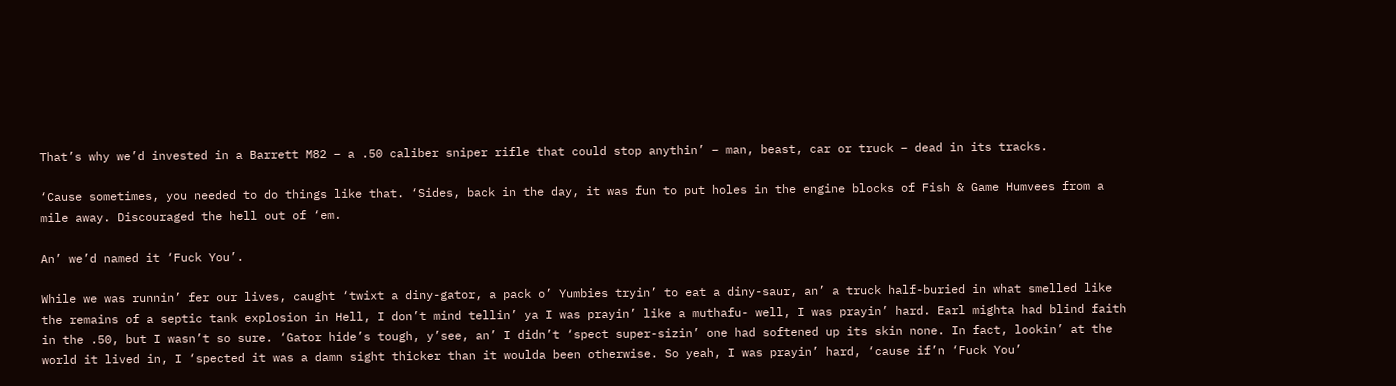That’s why we’d invested in a Barrett M82 – a .50 caliber sniper rifle that could stop anythin’ – man, beast, car or truck – dead in its tracks.

‘Cause sometimes, you needed to do things like that. ‘Sides, back in the day, it was fun to put holes in the engine blocks of Fish & Game Humvees from a mile away. Discouraged the hell out of ‘em.

An’ we’d named it ‘Fuck You’.

While we was runnin’ fer our lives, caught ‘twixt a diny-gator, a pack o’ Yumbies tryin’ to eat a diny-saur, an’ a truck half-buried in what smelled like the remains of a septic tank explosion in Hell, I don’t mind tellin’ ya I was prayin’ like a muthafu- well, I was prayin’ hard. Earl mighta had blind faith in the .50, but I wasn’t so sure. ‘Gator hide’s tough, y’see, an’ I didn’t ‘spect super-sizin’ one had softened up its skin none. In fact, lookin’ at the world it lived in, I ‘spected it was a damn sight thicker than it woulda been otherwise. So yeah, I was prayin’ hard, ‘cause if’n ‘Fuck You’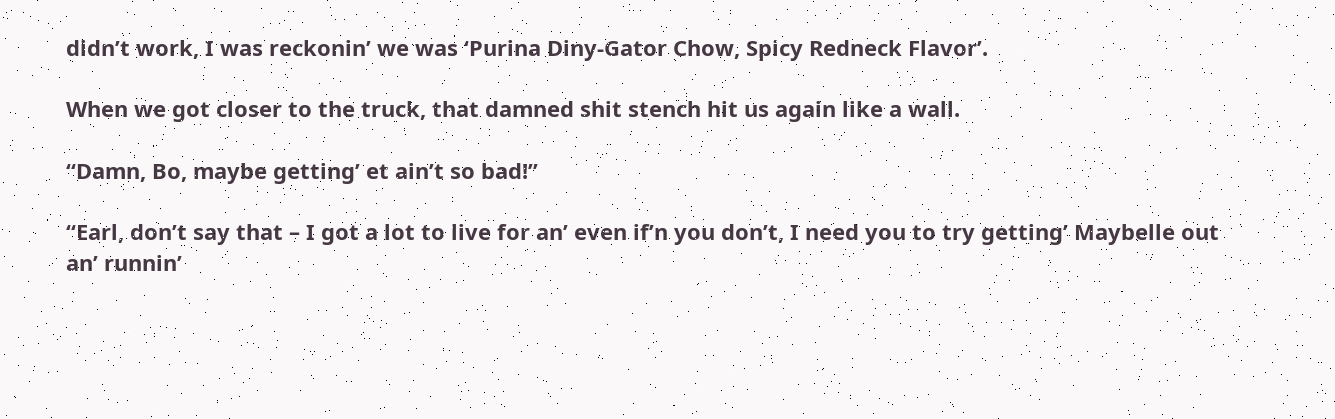didn’t work, I was reckonin’ we was ‘Purina Diny-Gator Chow, Spicy Redneck Flavor’.

When we got closer to the truck, that damned shit stench hit us again like a wall.

“Damn, Bo, maybe getting’ et ain’t so bad!”

“Earl, don’t say that – I got a lot to live for an’ even if’n you don’t, I need you to try getting’ Maybelle out an’ runnin’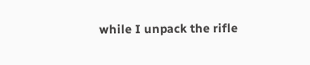while I unpack the rifle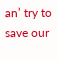an’ try to save our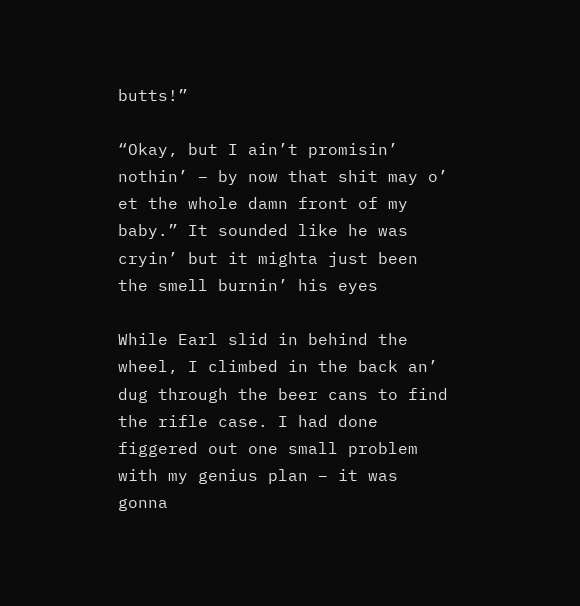butts!”

“Okay, but I ain’t promisin’ nothin’ – by now that shit may o’ et the whole damn front of my baby.” It sounded like he was cryin’ but it mighta just been the smell burnin’ his eyes

While Earl slid in behind the wheel, I climbed in the back an’ dug through the beer cans to find the rifle case. I had done figgered out one small problem with my genius plan – it was gonna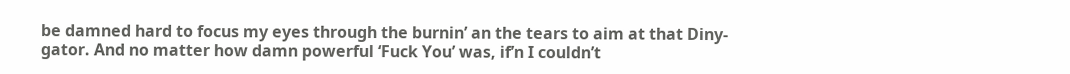be damned hard to focus my eyes through the burnin’ an the tears to aim at that Diny-gator. And no matter how damn powerful ‘Fuck You’ was, if’n I couldn’t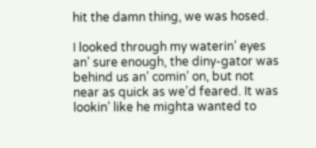hit the damn thing, we was hosed.

I looked through my waterin’ eyes an’ sure enough, the diny-gator was behind us an’ comin’ on, but not near as quick as we’d feared. It was lookin’ like he mighta wanted to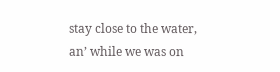stay close to the water, an’ while we was on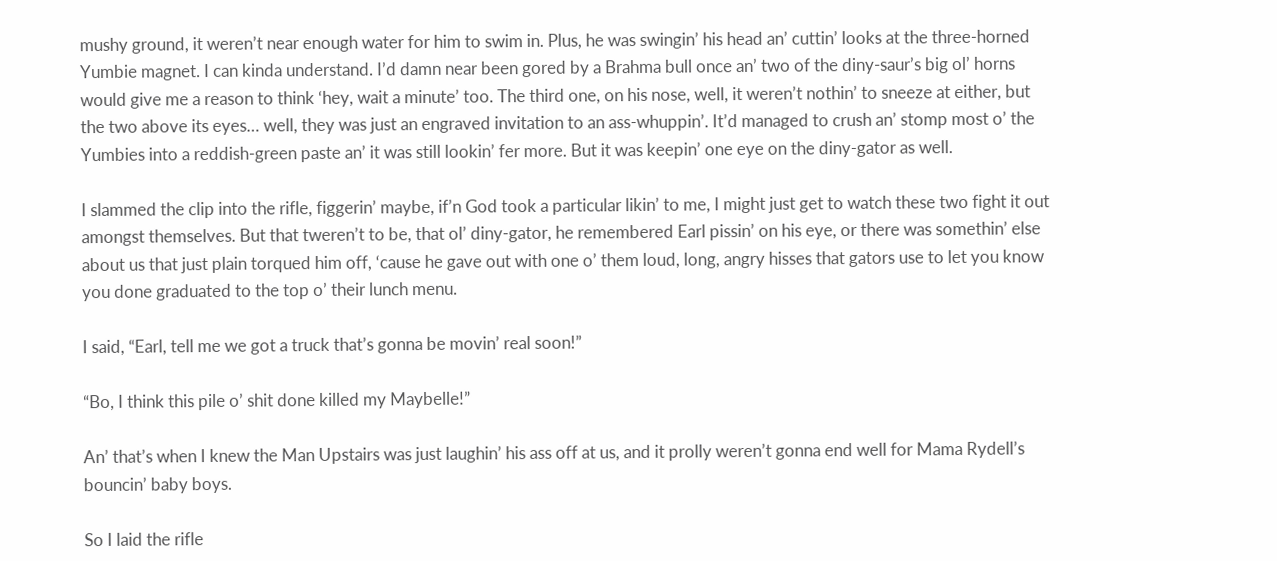mushy ground, it weren’t near enough water for him to swim in. Plus, he was swingin’ his head an’ cuttin’ looks at the three-horned Yumbie magnet. I can kinda understand. I’d damn near been gored by a Brahma bull once an’ two of the diny-saur’s big ol’ horns would give me a reason to think ‘hey, wait a minute’ too. The third one, on his nose, well, it weren’t nothin’ to sneeze at either, but the two above its eyes… well, they was just an engraved invitation to an ass-whuppin’. It’d managed to crush an’ stomp most o’ the Yumbies into a reddish-green paste an’ it was still lookin’ fer more. But it was keepin’ one eye on the diny-gator as well.

I slammed the clip into the rifle, figgerin’ maybe, if’n God took a particular likin’ to me, I might just get to watch these two fight it out amongst themselves. But that tweren’t to be, that ol’ diny-gator, he remembered Earl pissin’ on his eye, or there was somethin’ else about us that just plain torqued him off, ‘cause he gave out with one o’ them loud, long, angry hisses that gators use to let you know you done graduated to the top o’ their lunch menu.

I said, “Earl, tell me we got a truck that’s gonna be movin’ real soon!”

“Bo, I think this pile o’ shit done killed my Maybelle!”

An’ that’s when I knew the Man Upstairs was just laughin’ his ass off at us, and it prolly weren’t gonna end well for Mama Rydell’s bouncin’ baby boys.

So I laid the rifle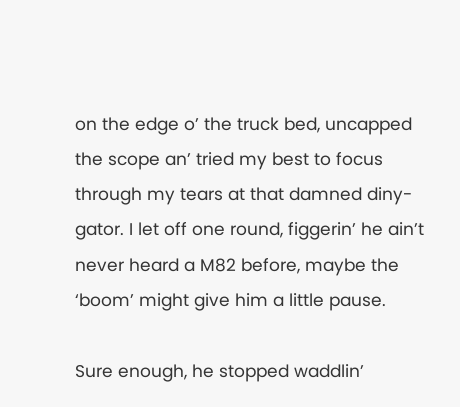on the edge o’ the truck bed, uncapped the scope an’ tried my best to focus through my tears at that damned diny-gator. I let off one round, figgerin’ he ain’t never heard a M82 before, maybe the ‘boom’ might give him a little pause.

Sure enough, he stopped waddlin’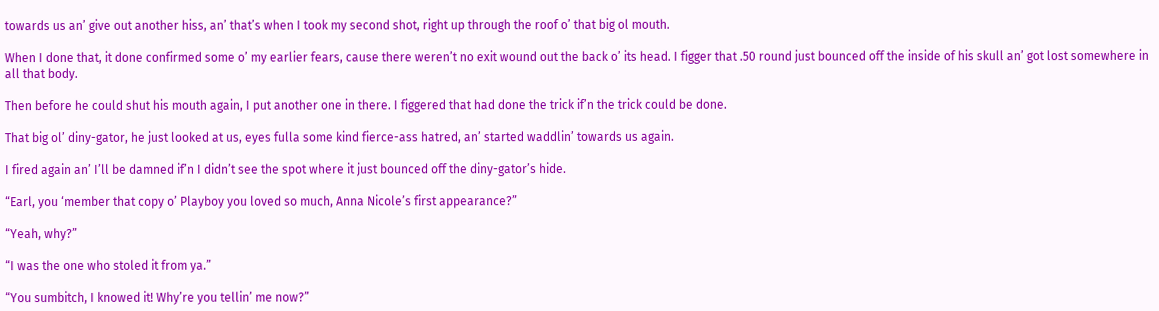towards us an’ give out another hiss, an’ that’s when I took my second shot, right up through the roof o’ that big ol mouth.

When I done that, it done confirmed some o’ my earlier fears, cause there weren’t no exit wound out the back o’ its head. I figger that .50 round just bounced off the inside of his skull an’ got lost somewhere in all that body.

Then before he could shut his mouth again, I put another one in there. I figgered that had done the trick if’n the trick could be done.

That big ol’ diny-gator, he just looked at us, eyes fulla some kind fierce-ass hatred, an’ started waddlin’ towards us again.

I fired again an’ I’ll be damned if’n I didn’t see the spot where it just bounced off the diny-gator’s hide.

“Earl, you ‘member that copy o’ Playboy you loved so much, Anna Nicole’s first appearance?”

“Yeah, why?”

“I was the one who stoled it from ya.”

“You sumbitch, I knowed it! Why’re you tellin’ me now?”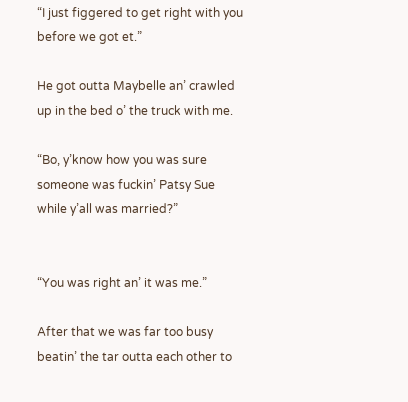“I just figgered to get right with you before we got et.”

He got outta Maybelle an’ crawled up in the bed o’ the truck with me.

“Bo, y’know how you was sure someone was fuckin’ Patsy Sue while y’all was married?”


“You was right an’ it was me.”

After that we was far too busy beatin’ the tar outta each other to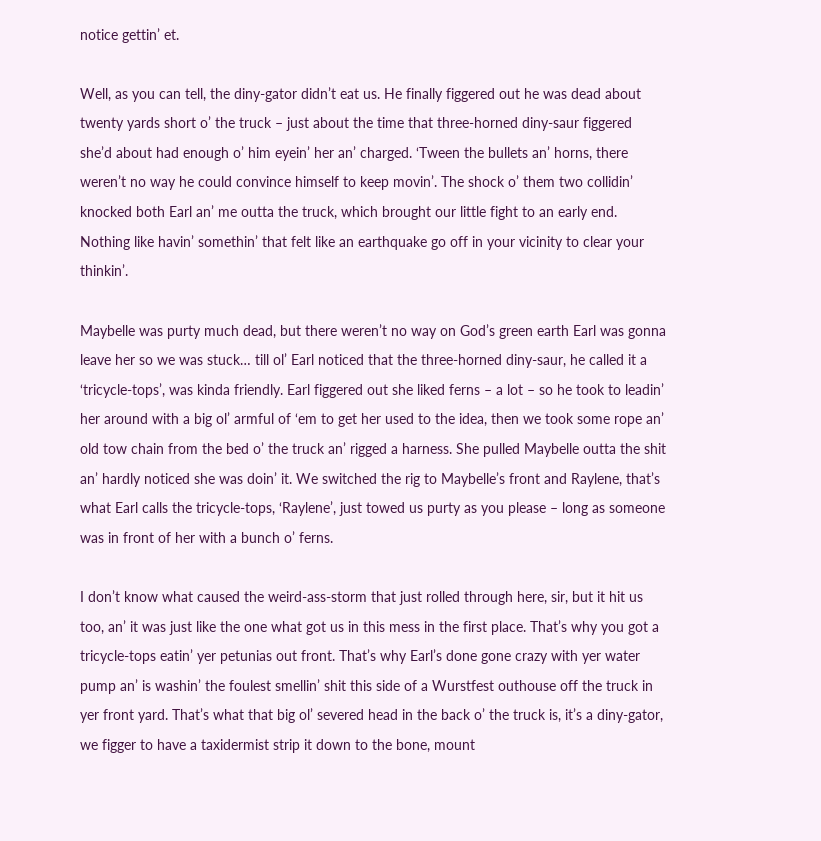notice gettin’ et.

Well, as you can tell, the diny-gator didn’t eat us. He finally figgered out he was dead about twenty yards short o’ the truck – just about the time that three-horned diny-saur figgered she’d about had enough o’ him eyein’ her an’ charged. ‘Tween the bullets an’ horns, there weren’t no way he could convince himself to keep movin’. The shock o’ them two collidin’ knocked both Earl an’ me outta the truck, which brought our little fight to an early end. Nothing like havin’ somethin’ that felt like an earthquake go off in your vicinity to clear your thinkin’.

Maybelle was purty much dead, but there weren’t no way on God’s green earth Earl was gonna leave her so we was stuck… till ol’ Earl noticed that the three-horned diny-saur, he called it a ‘tricycle-tops’, was kinda friendly. Earl figgered out she liked ferns – a lot – so he took to leadin’ her around with a big ol’ armful of ‘em to get her used to the idea, then we took some rope an’ old tow chain from the bed o’ the truck an’ rigged a harness. She pulled Maybelle outta the shit an’ hardly noticed she was doin’ it. We switched the rig to Maybelle’s front and Raylene, that’s what Earl calls the tricycle-tops, ‘Raylene’, just towed us purty as you please – long as someone was in front of her with a bunch o’ ferns.

I don’t know what caused the weird-ass-storm that just rolled through here, sir, but it hit us too, an’ it was just like the one what got us in this mess in the first place. That’s why you got a tricycle-tops eatin’ yer petunias out front. That’s why Earl’s done gone crazy with yer water pump an’ is washin’ the foulest smellin’ shit this side of a Wurstfest outhouse off the truck in yer front yard. That’s what that big ol’ severed head in the back o’ the truck is, it’s a diny-gator, we figger to have a taxidermist strip it down to the bone, mount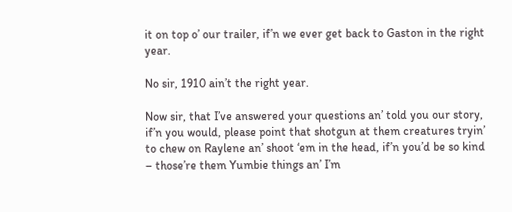it on top o’ our trailer, if’n we ever get back to Gaston in the right year.

No sir, 1910 ain’t the right year.

Now sir, that I’ve answered your questions an’ told you our story, if’n you would, please point that shotgun at them creatures tryin’ to chew on Raylene an’ shoot ‘em in the head, if’n you’d be so kind – those’re them Yumbie things an’ I’m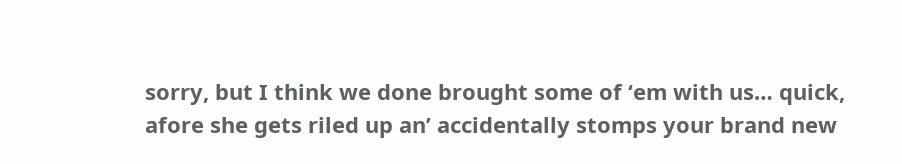sorry, but I think we done brought some of ‘em with us… quick, afore she gets riled up an’ accidentally stomps your brand new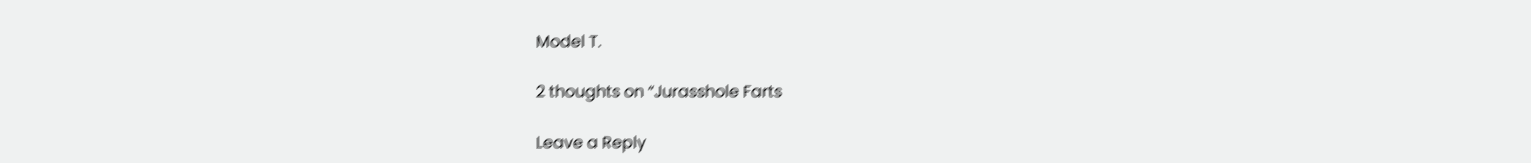Model T.

2 thoughts on “Jurasshole Farts

Leave a Reply